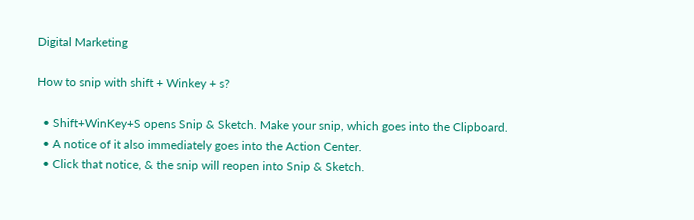Digital Marketing

How to snip with shift + Winkey + s?

  • Shift+WinKey+S opens Snip & Sketch. Make your snip, which goes into the Clipboard.
  • A notice of it also immediately goes into the Action Center.
  • Click that notice, & the snip will reopen into Snip & Sketch.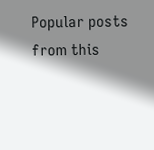Popular posts from this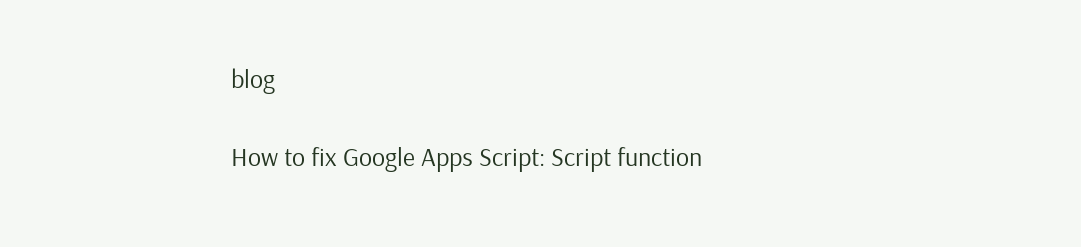blog

How to fix Google Apps Script: Script function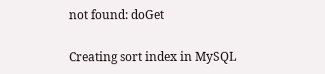not found: doGet

Creating sort index in MySQL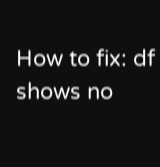How to fix: df shows no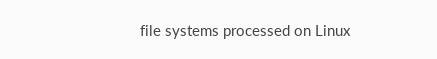file systems processed on Linux